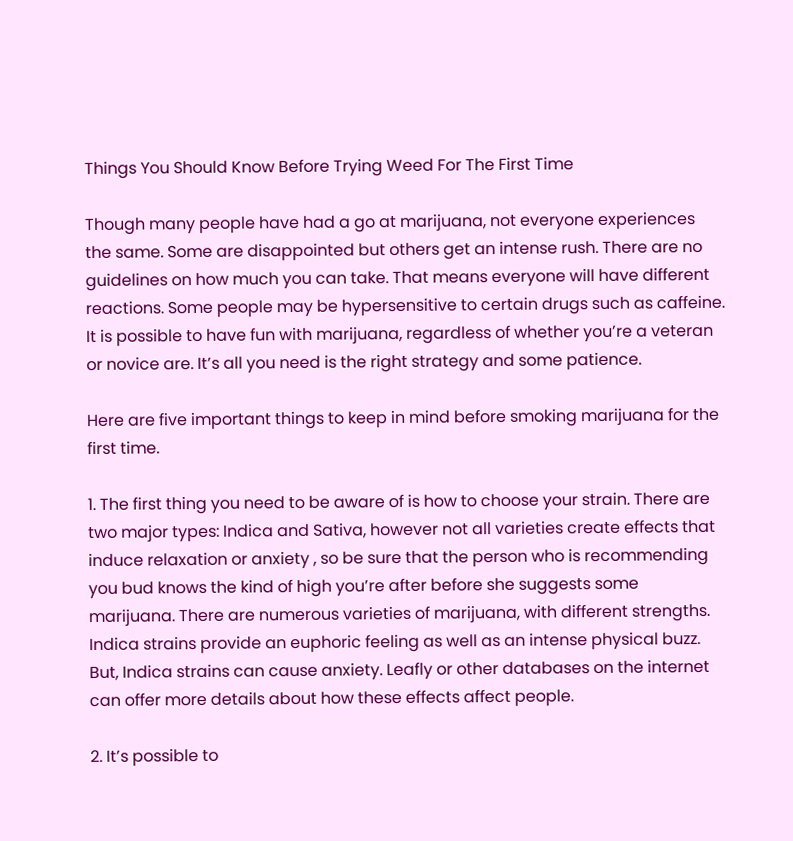Things You Should Know Before Trying Weed For The First Time

Though many people have had a go at marijuana, not everyone experiences the same. Some are disappointed but others get an intense rush. There are no guidelines on how much you can take. That means everyone will have different reactions. Some people may be hypersensitive to certain drugs such as caffeine. It is possible to have fun with marijuana, regardless of whether you’re a veteran or novice are. It’s all you need is the right strategy and some patience.

Here are five important things to keep in mind before smoking marijuana for the first time.

1. The first thing you need to be aware of is how to choose your strain. There are two major types: Indica and Sativa, however not all varieties create effects that induce relaxation or anxiety , so be sure that the person who is recommending you bud knows the kind of high you’re after before she suggests some marijuana. There are numerous varieties of marijuana, with different strengths. Indica strains provide an euphoric feeling as well as an intense physical buzz. But, Indica strains can cause anxiety. Leafly or other databases on the internet can offer more details about how these effects affect people.

2. It’s possible to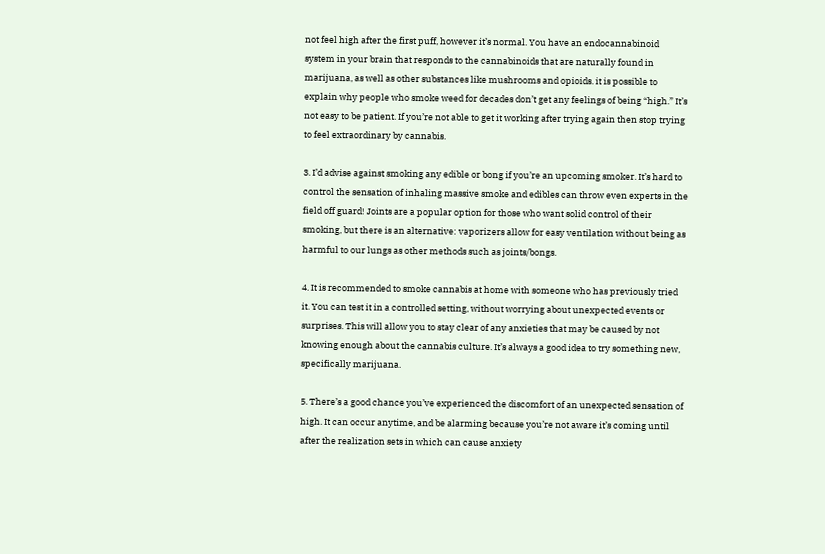not feel high after the first puff, however it’s normal. You have an endocannabinoid system in your brain that responds to the cannabinoids that are naturally found in marijuana, as well as other substances like mushrooms and opioids. it is possible to explain why people who smoke weed for decades don’t get any feelings of being “high.” It’s not easy to be patient. If you’re not able to get it working after trying again then stop trying to feel extraordinary by cannabis.

3. I’d advise against smoking any edible or bong if you’re an upcoming smoker. It’s hard to control the sensation of inhaling massive smoke and edibles can throw even experts in the field off guard! Joints are a popular option for those who want solid control of their smoking, but there is an alternative: vaporizers allow for easy ventilation without being as harmful to our lungs as other methods such as joints/bongs.

4. It is recommended to smoke cannabis at home with someone who has previously tried it. You can test it in a controlled setting, without worrying about unexpected events or surprises. This will allow you to stay clear of any anxieties that may be caused by not knowing enough about the cannabis culture. It’s always a good idea to try something new, specifically marijuana.

5. There’s a good chance you’ve experienced the discomfort of an unexpected sensation of high. It can occur anytime, and be alarming because you’re not aware it’s coming until after the realization sets in which can cause anxiety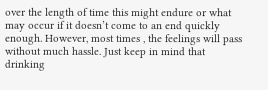over the length of time this might endure or what may occur if it doesn’t come to an end quickly enough. However, most times , the feelings will pass without much hassle. Just keep in mind that drinking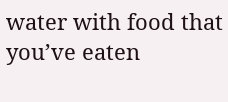water with food that you’ve eaten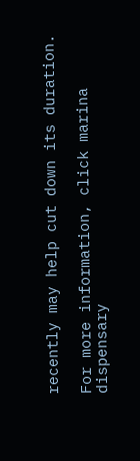recently may help cut down its duration.

For more information, click marina dispensary